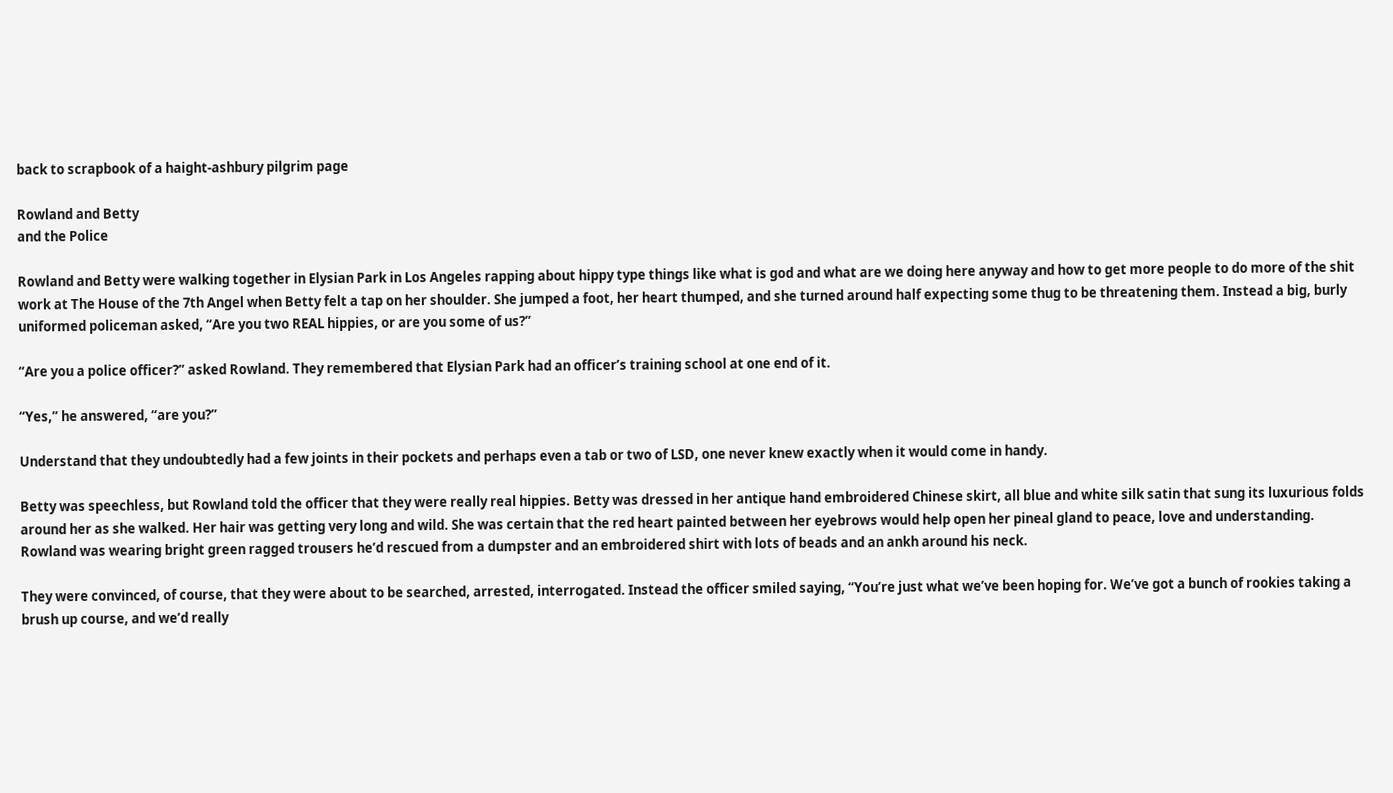back to scrapbook of a haight-ashbury pilgrim page

Rowland and Betty
and the Police

Rowland and Betty were walking together in Elysian Park in Los Angeles rapping about hippy type things like what is god and what are we doing here anyway and how to get more people to do more of the shit work at The House of the 7th Angel when Betty felt a tap on her shoulder. She jumped a foot, her heart thumped, and she turned around half expecting some thug to be threatening them. Instead a big, burly uniformed policeman asked, “Are you two REAL hippies, or are you some of us?”

“Are you a police officer?” asked Rowland. They remembered that Elysian Park had an officer’s training school at one end of it.

“Yes,” he answered, “are you?”

Understand that they undoubtedly had a few joints in their pockets and perhaps even a tab or two of LSD, one never knew exactly when it would come in handy.

Betty was speechless, but Rowland told the officer that they were really real hippies. Betty was dressed in her antique hand embroidered Chinese skirt, all blue and white silk satin that sung its luxurious folds around her as she walked. Her hair was getting very long and wild. She was certain that the red heart painted between her eyebrows would help open her pineal gland to peace, love and understanding. Rowland was wearing bright green ragged trousers he’d rescued from a dumpster and an embroidered shirt with lots of beads and an ankh around his neck.

They were convinced, of course, that they were about to be searched, arrested, interrogated. Instead the officer smiled saying, “You’re just what we’ve been hoping for. We’ve got a bunch of rookies taking a brush up course, and we’d really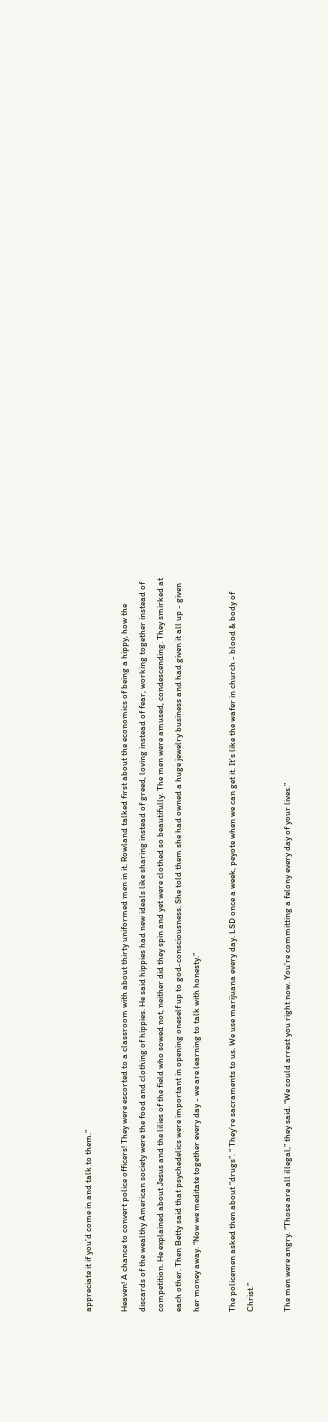appreciate it if you’d come in and talk to them.”

Heaven! A chance to convert police officers! They were escorted to a classroom with about thirty uniformed men in it. Rowland talked first about the economics of being a hippy, how the discards of the wealthy American society were the food and clothing of hippies. He said hippies had new ideals like sharing instead of greed, loving instead of fear, working together instead of competition. He explained about Jesus and the lilies of the field who sowed not, neither did they spin and yet were clothed so beautifully. The men were amused, condescending. They smirked at each other. Then Betty said that psychedelics were important in opening oneself up to god-consciousness. She told them she had owned a huge jewelry business and had given it all up - given her money away. “Now we meditate together every day - we are learning to talk with honesty.”

The policemen asked then about “drugs”. “ They’re sacraments to us. We use marijuana every day. LSD once a week, peyote when we can get it. It’s like the wafer in church - blood & body of Christ.”

The men were angry. “Those are all illegal,” they said. “We could arrest you right now. You’re committing a felony every day of your lives.”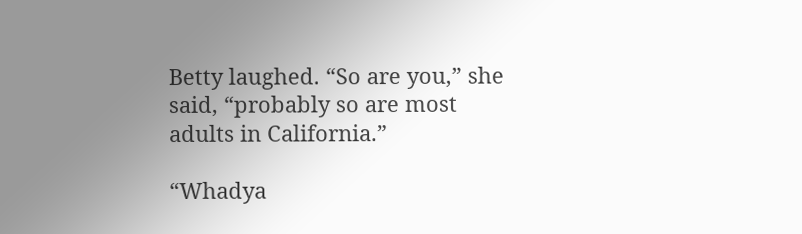Betty laughed. “So are you,” she said, “probably so are most adults in California.”

“Whadya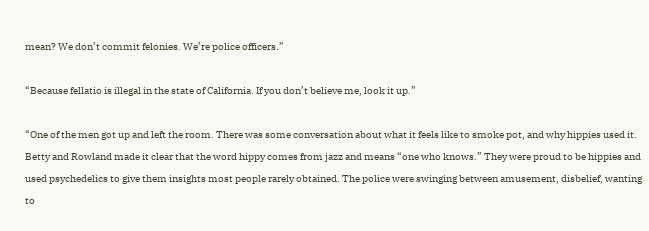mean? We don’t commit felonies. We’re police officers.”

“Because fellatio is illegal in the state of California. If you don’t believe me, look it up.”

“One of the men got up and left the room. There was some conversation about what it feels like to smoke pot, and why hippies used it. Betty and Rowland made it clear that the word hippy comes from jazz and means “one who knows.” They were proud to be hippies and used psychedelics to give them insights most people rarely obtained. The police were swinging between amusement, disbelief, wanting to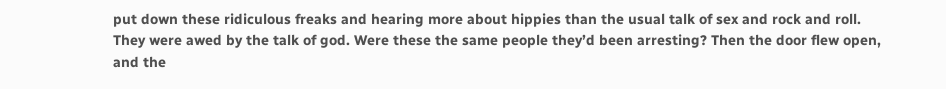put down these ridiculous freaks and hearing more about hippies than the usual talk of sex and rock and roll. They were awed by the talk of god. Were these the same people they’d been arresting? Then the door flew open, and the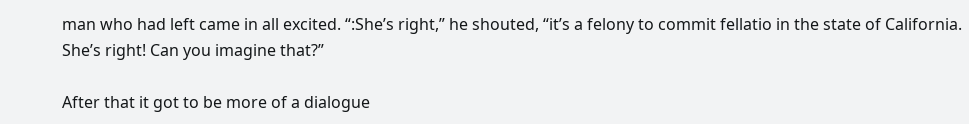man who had left came in all excited. “:She’s right,” he shouted, “it’s a felony to commit fellatio in the state of California. She’s right! Can you imagine that?”

After that it got to be more of a dialogue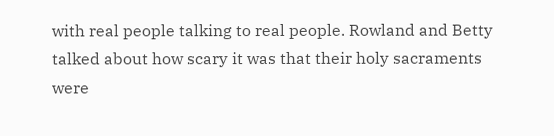with real people talking to real people. Rowland and Betty talked about how scary it was that their holy sacraments were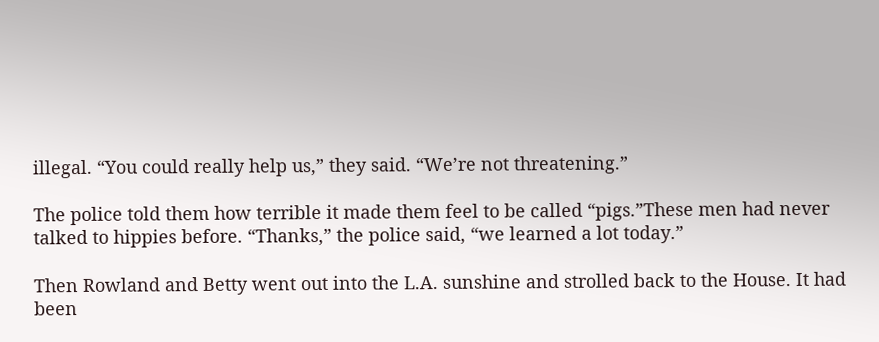illegal. “You could really help us,” they said. “We’re not threatening.”

The police told them how terrible it made them feel to be called “pigs.”These men had never talked to hippies before. “Thanks,” the police said, “we learned a lot today.”

Then Rowland and Betty went out into the L.A. sunshine and strolled back to the House. It had been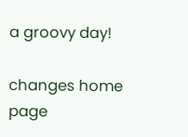a groovy day!

changes home page